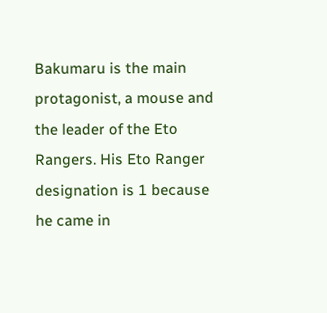Bakumaru is the main protagonist, a mouse and the leader of the Eto Rangers. His Eto Ranger designation is 1 because he came in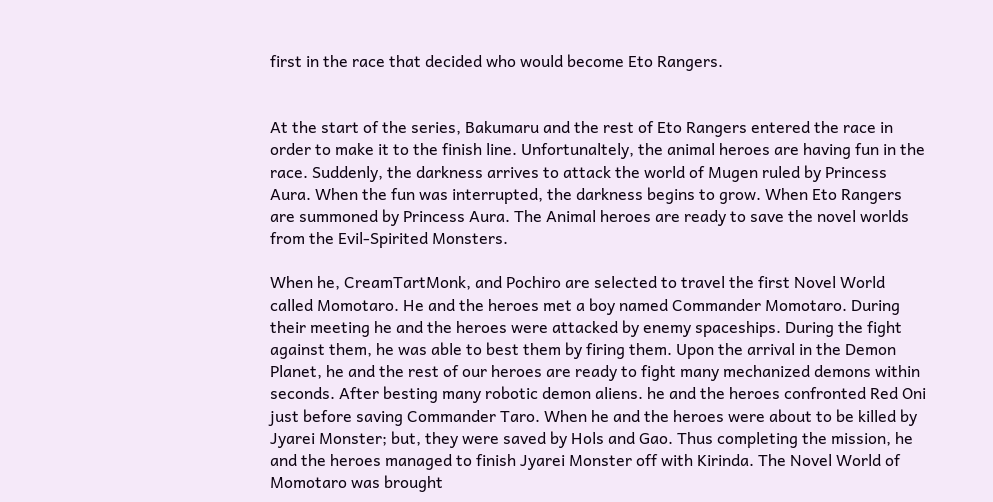first in the race that decided who would become Eto Rangers.


At the start of the series, Bakumaru and the rest of Eto Rangers entered the race in order to make it to the finish line. Unfortunaltely, the animal heroes are having fun in the race. Suddenly, the darkness arrives to attack the world of Mugen ruled by Princess Aura. When the fun was interrupted, the darkness begins to grow. When Eto Rangers are summoned by Princess Aura. The Animal heroes are ready to save the novel worlds from the Evil-Spirited Monsters.

When he, CreamTartMonk, and Pochiro are selected to travel the first Novel World called Momotaro. He and the heroes met a boy named Commander Momotaro. During their meeting he and the heroes were attacked by enemy spaceships. During the fight against them, he was able to best them by firing them. Upon the arrival in the Demon Planet, he and the rest of our heroes are ready to fight many mechanized demons within seconds. After besting many robotic demon aliens. he and the heroes confronted Red Oni just before saving Commander Taro. When he and the heroes were about to be killed by Jyarei Monster; but, they were saved by Hols and Gao. Thus completing the mission, he and the heroes managed to finish Jyarei Monster off with Kirinda. The Novel World of Momotaro was brought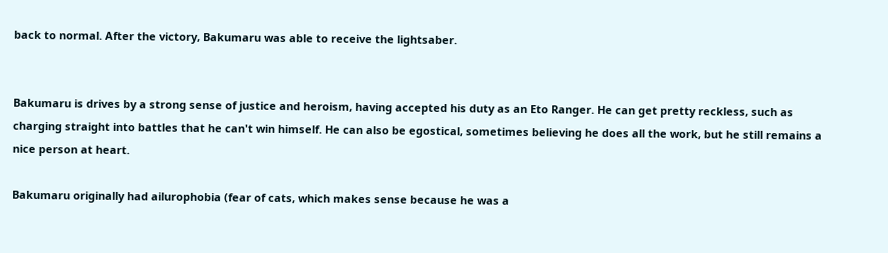back to normal. After the victory, Bakumaru was able to receive the lightsaber.


Bakumaru is drives by a strong sense of justice and heroism, having accepted his duty as an Eto Ranger. He can get pretty reckless, such as charging straight into battles that he can't win himself. He can also be egostical, sometimes believing he does all the work, but he still remains a nice person at heart.

Bakumaru originally had ailurophobia (fear of cats, which makes sense because he was a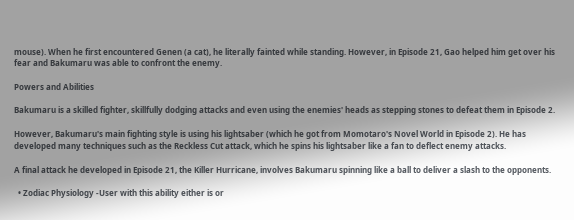mouse). When he first encountered Genen (a cat), he literally fainted while standing. However, in Episode 21, Gao helped him get over his fear and Bakumaru was able to confront the enemy.

Powers and Abilities

Bakumaru is a skilled fighter, skillfully dodging attacks and even using the enemies' heads as stepping stones to defeat them in Episode 2.

However, Bakumaru's main fighting style is using his lightsaber (which he got from Momotaro's Novel World in Episode 2). He has developed many techniques such as the Reckless Cut attack, which he spins his lightsaber like a fan to deflect enemy attacks.

A final attack he developed in Episode 21, the Killer Hurricane, involves Bakumaru spinning like a ball to deliver a slash to the opponents.

  • Zodiac Physiology -User with this ability either is or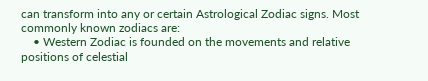can transform into any or certain Astrological Zodiac signs. Most commonly known zodiacs are:
    • Western Zodiac is founded on the movements and relative positions of celestial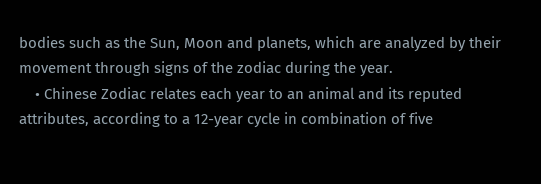bodies such as the Sun, Moon and planets, which are analyzed by their movement through signs of the zodiac during the year.
    • Chinese Zodiac relates each year to an animal and its reputed attributes, according to a 12-year cycle in combination of five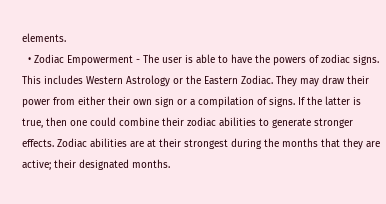elements.
  • Zodiac Empowerment - The user is able to have the powers of zodiac signs. This includes Western Astrology or the Eastern Zodiac. They may draw their power from either their own sign or a compilation of signs. If the latter is true, then one could combine their zodiac abilities to generate stronger effects. Zodiac abilities are at their strongest during the months that they are active; their designated months.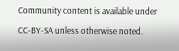Community content is available under CC-BY-SA unless otherwise noted.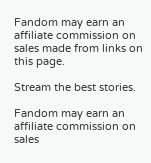Fandom may earn an affiliate commission on sales made from links on this page.

Stream the best stories.

Fandom may earn an affiliate commission on sales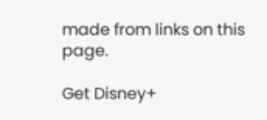made from links on this page.

Get Disney+